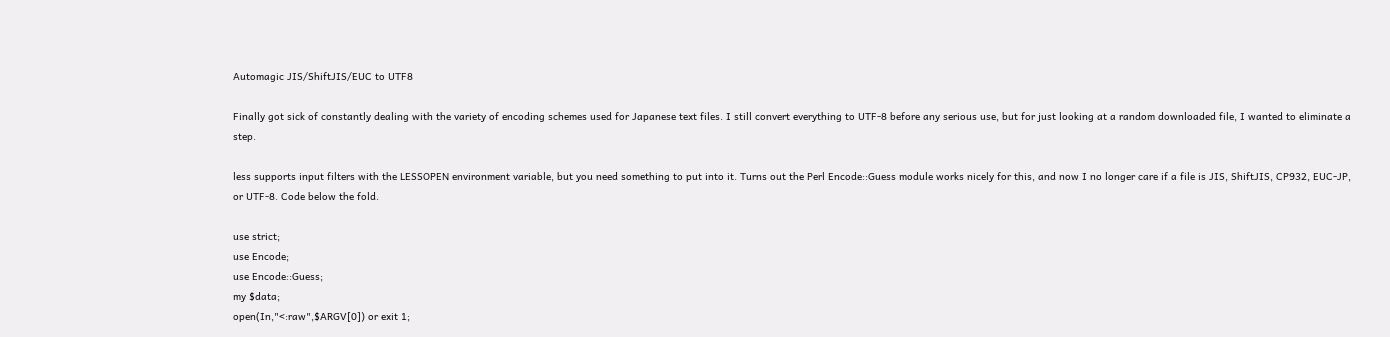Automagic JIS/ShiftJIS/EUC to UTF8

Finally got sick of constantly dealing with the variety of encoding schemes used for Japanese text files. I still convert everything to UTF-8 before any serious use, but for just looking at a random downloaded file, I wanted to eliminate a step.

less supports input filters with the LESSOPEN environment variable, but you need something to put into it. Turns out the Perl Encode::Guess module works nicely for this, and now I no longer care if a file is JIS, ShiftJIS, CP932, EUC-JP, or UTF-8. Code below the fold.

use strict;
use Encode;
use Encode::Guess;
my $data;
open(In,"<:raw",$ARGV[0]) or exit 1;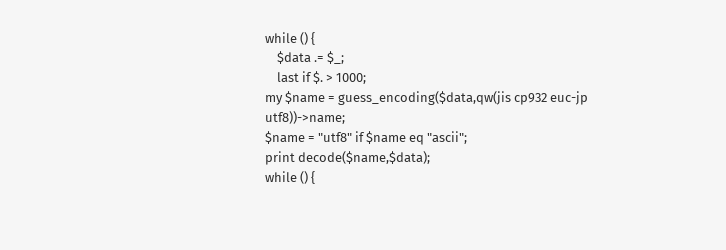while () {
    $data .= $_;
    last if $. > 1000;
my $name = guess_encoding($data,qw(jis cp932 euc-jp utf8))->name;
$name = "utf8" if $name eq "ascii";
print decode($name,$data);
while () {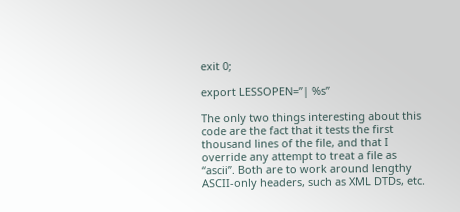exit 0;

export LESSOPEN=”| %s”

The only two things interesting about this code are the fact that it tests the first thousand lines of the file, and that I override any attempt to treat a file as “ascii”. Both are to work around lengthy ASCII-only headers, such as XML DTDs, etc.